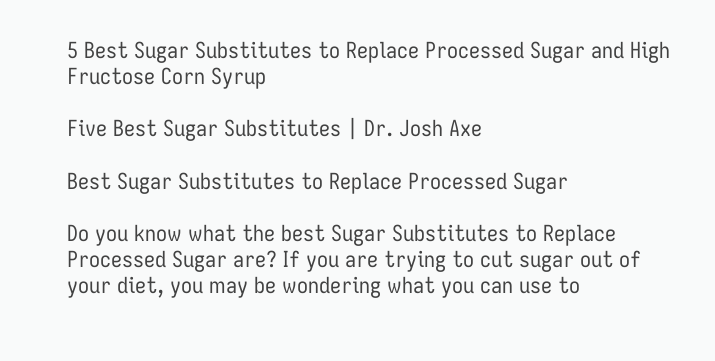5 Best Sugar Substitutes to Replace Processed Sugar and High Fructose Corn Syrup

Five Best Sugar Substitutes | Dr. Josh Axe

Best Sugar Substitutes to Replace Processed Sugar

Do you know what the best Sugar Substitutes to Replace Processed Sugar are? If you are trying to cut sugar out of your diet, you may be wondering what you can use to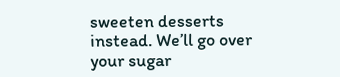sweeten desserts instead. We’ll go over your sugar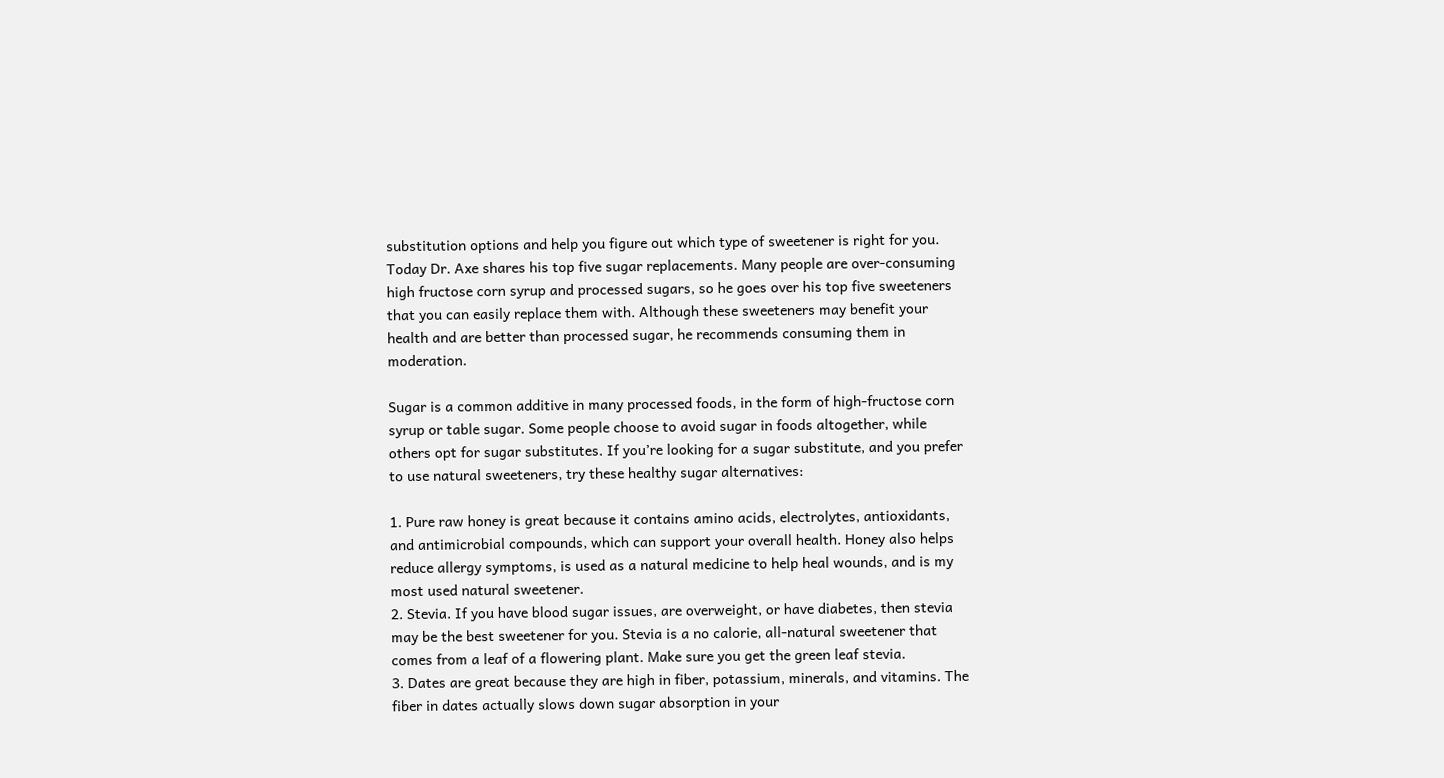substitution options and help you figure out which type of sweetener is right for you. Today Dr. Axe shares his top five sugar replacements. Many people are over-consuming high fructose corn syrup and processed sugars, so he goes over his top five sweeteners that you can easily replace them with. Although these sweeteners may benefit your health and are better than processed sugar, he recommends consuming them in moderation.

Sugar is a common additive in many processed foods, in the form of high-fructose corn syrup or table sugar. Some people choose to avoid sugar in foods altogether, while others opt for sugar substitutes. If you’re looking for a sugar substitute, and you prefer to use natural sweeteners, try these healthy sugar alternatives:

1. Pure raw honey is great because it contains amino acids, electrolytes, antioxidants, and antimicrobial compounds, which can support your overall health. Honey also helps reduce allergy symptoms, is used as a natural medicine to help heal wounds, and is my most used natural sweetener.
2. Stevia. If you have blood sugar issues, are overweight, or have diabetes, then stevia may be the best sweetener for you. Stevia is a no calorie, all-natural sweetener that comes from a leaf of a flowering plant. Make sure you get the green leaf stevia.
3. Dates are great because they are high in fiber, potassium, minerals, and vitamins. The fiber in dates actually slows down sugar absorption in your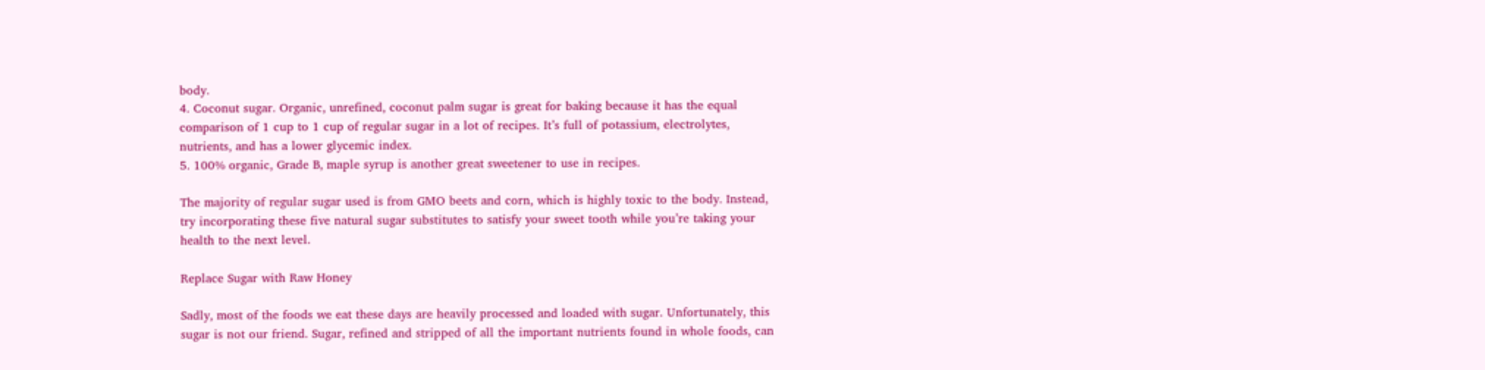body.
4. Coconut sugar. Organic, unrefined, coconut palm sugar is great for baking because it has the equal comparison of 1 cup to 1 cup of regular sugar in a lot of recipes. It’s full of potassium, electrolytes, nutrients, and has a lower glycemic index.
5. 100% organic, Grade B, maple syrup is another great sweetener to use in recipes.

The majority of regular sugar used is from GMO beets and corn, which is highly toxic to the body. Instead, try incorporating these five natural sugar substitutes to satisfy your sweet tooth while you’re taking your health to the next level.

Replace Sugar with Raw Honey

Sadly, most of the foods we eat these days are heavily processed and loaded with sugar. Unfortunately, this sugar is not our friend. Sugar, refined and stripped of all the important nutrients found in whole foods, can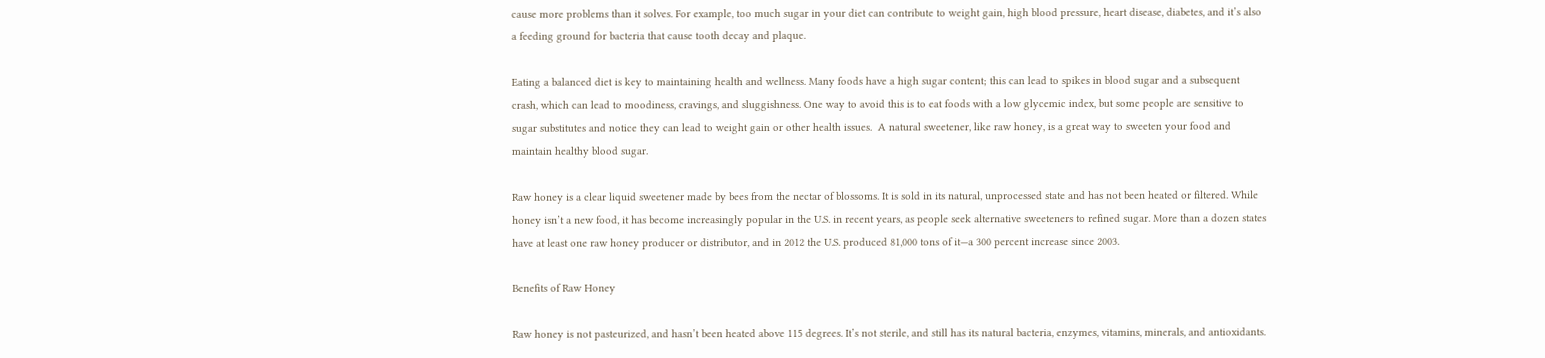cause more problems than it solves. For example, too much sugar in your diet can contribute to weight gain, high blood pressure, heart disease, diabetes, and it’s also a feeding ground for bacteria that cause tooth decay and plaque.

Eating a balanced diet is key to maintaining health and wellness. Many foods have a high sugar content; this can lead to spikes in blood sugar and a subsequent crash, which can lead to moodiness, cravings, and sluggishness. One way to avoid this is to eat foods with a low glycemic index, but some people are sensitive to sugar substitutes and notice they can lead to weight gain or other health issues.  A natural sweetener, like raw honey, is a great way to sweeten your food and maintain healthy blood sugar.

Raw honey is a clear liquid sweetener made by bees from the nectar of blossoms. It is sold in its natural, unprocessed state and has not been heated or filtered. While honey isn’t a new food, it has become increasingly popular in the U.S. in recent years, as people seek alternative sweeteners to refined sugar. More than a dozen states have at least one raw honey producer or distributor, and in 2012 the U.S. produced 81,000 tons of it—a 300 percent increase since 2003.

Benefits of Raw Honey

Raw honey is not pasteurized, and hasn’t been heated above 115 degrees. It’s not sterile, and still has its natural bacteria, enzymes, vitamins, minerals, and antioxidants.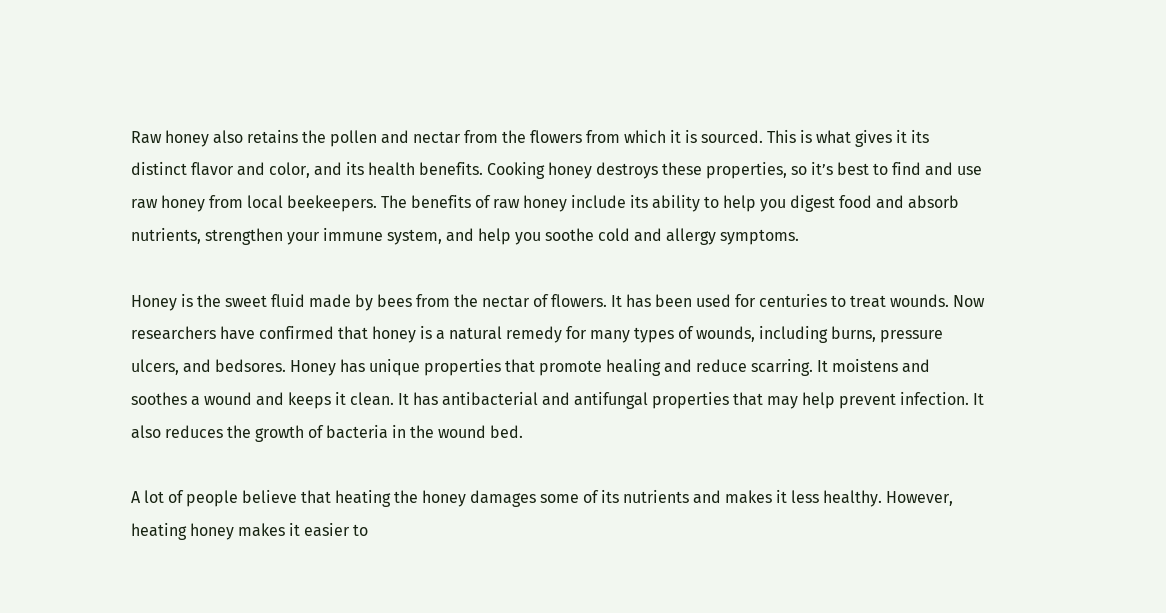Raw honey also retains the pollen and nectar from the flowers from which it is sourced. This is what gives it its distinct flavor and color, and its health benefits. Cooking honey destroys these properties, so it’s best to find and use raw honey from local beekeepers. The benefits of raw honey include its ability to help you digest food and absorb nutrients, strengthen your immune system, and help you soothe cold and allergy symptoms.

Honey is the sweet fluid made by bees from the nectar of flowers. It has been used for centuries to treat wounds. Now researchers have confirmed that honey is a natural remedy for many types of wounds, including burns, pressure ulcers, and bedsores. Honey has unique properties that promote healing and reduce scarring. It moistens and soothes a wound and keeps it clean. It has antibacterial and antifungal properties that may help prevent infection. It also reduces the growth of bacteria in the wound bed.

A lot of people believe that heating the honey damages some of its nutrients and makes it less healthy. However, heating honey makes it easier to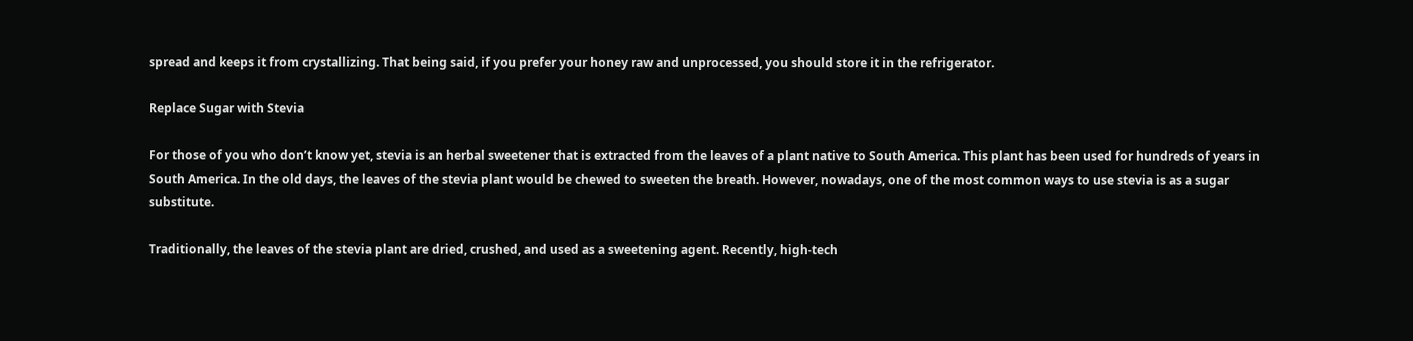spread and keeps it from crystallizing. That being said, if you prefer your honey raw and unprocessed, you should store it in the refrigerator.

Replace Sugar with Stevia

For those of you who don’t know yet, stevia is an herbal sweetener that is extracted from the leaves of a plant native to South America. This plant has been used for hundreds of years in South America. In the old days, the leaves of the stevia plant would be chewed to sweeten the breath. However, nowadays, one of the most common ways to use stevia is as a sugar substitute.

Traditionally, the leaves of the stevia plant are dried, crushed, and used as a sweetening agent. Recently, high-tech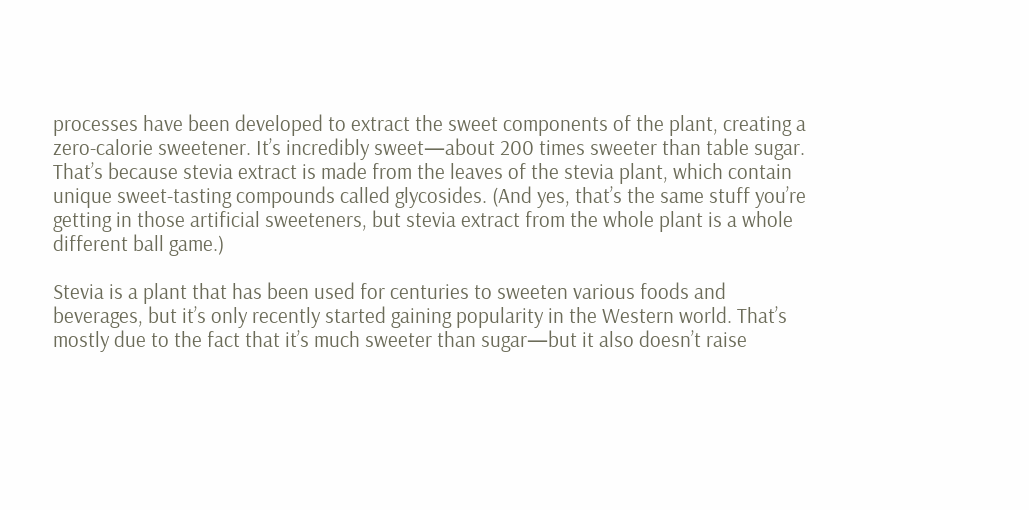processes have been developed to extract the sweet components of the plant, creating a zero-calorie sweetener. It’s incredibly sweet—about 200 times sweeter than table sugar. That’s because stevia extract is made from the leaves of the stevia plant, which contain unique sweet-tasting compounds called glycosides. (And yes, that’s the same stuff you’re getting in those artificial sweeteners, but stevia extract from the whole plant is a whole different ball game.)

Stevia is a plant that has been used for centuries to sweeten various foods and beverages, but it’s only recently started gaining popularity in the Western world. That’s mostly due to the fact that it’s much sweeter than sugar—but it also doesn’t raise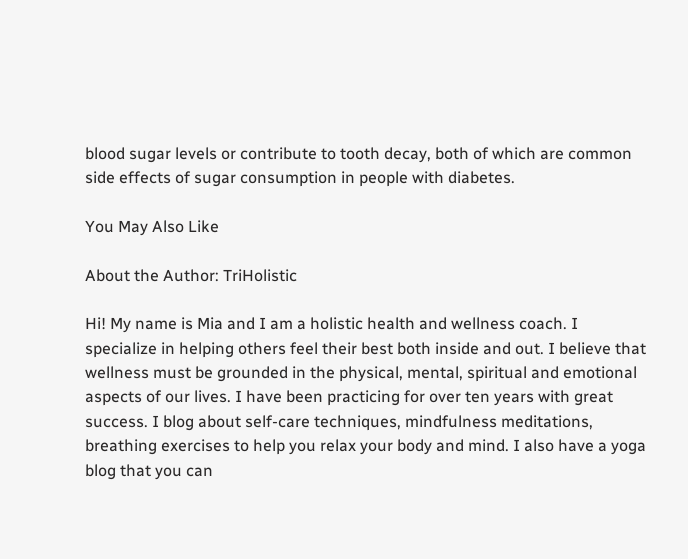blood sugar levels or contribute to tooth decay, both of which are common side effects of sugar consumption in people with diabetes.

You May Also Like

About the Author: TriHolistic

Hi! My name is Mia and I am a holistic health and wellness coach. I specialize in helping others feel their best both inside and out. I believe that wellness must be grounded in the physical, mental, spiritual and emotional aspects of our lives. I have been practicing for over ten years with great success. I blog about self-care techniques, mindfulness meditations, breathing exercises to help you relax your body and mind. I also have a yoga blog that you can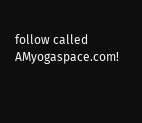follow called AMyogaspace.com!